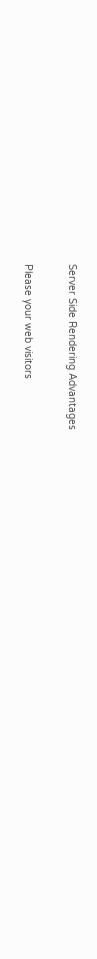Server Side Rendering Advantages

Please your web visitors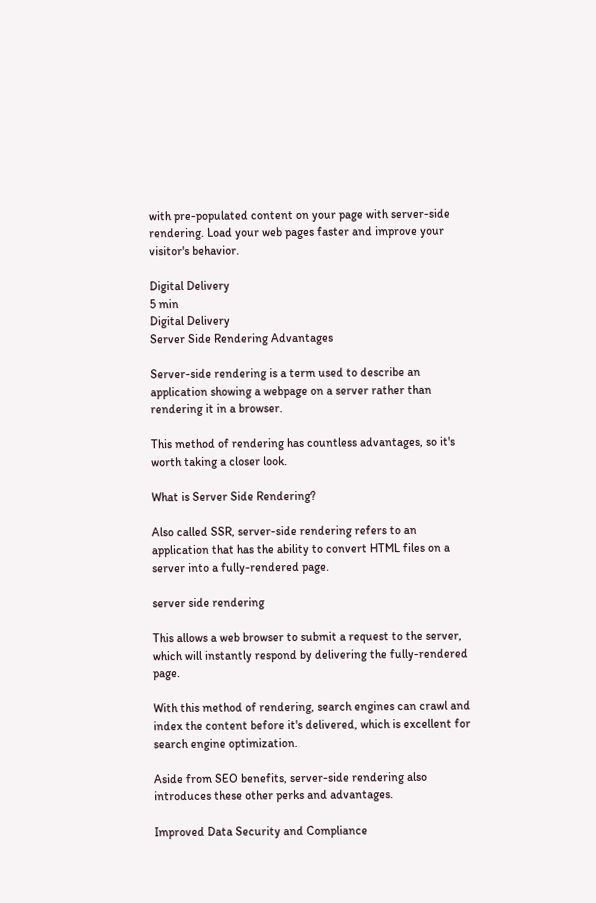with pre-populated content on your page with server-side rendering. Load your web pages faster and improve your visitor's behavior.

Digital Delivery
5 min
Digital Delivery
Server Side Rendering Advantages

Server-side rendering is a term used to describe an application showing a webpage on a server rather than rendering it in a browser.

This method of rendering has countless advantages, so it's worth taking a closer look.

What is Server Side Rendering?

Also called SSR, server-side rendering refers to an application that has the ability to convert HTML files on a server into a fully-rendered page.

server side rendering

This allows a web browser to submit a request to the server, which will instantly respond by delivering the fully-rendered page.

With this method of rendering, search engines can crawl and index the content before it's delivered, which is excellent for search engine optimization.

Aside from SEO benefits, server-side rendering also introduces these other perks and advantages.

Improved Data Security and Compliance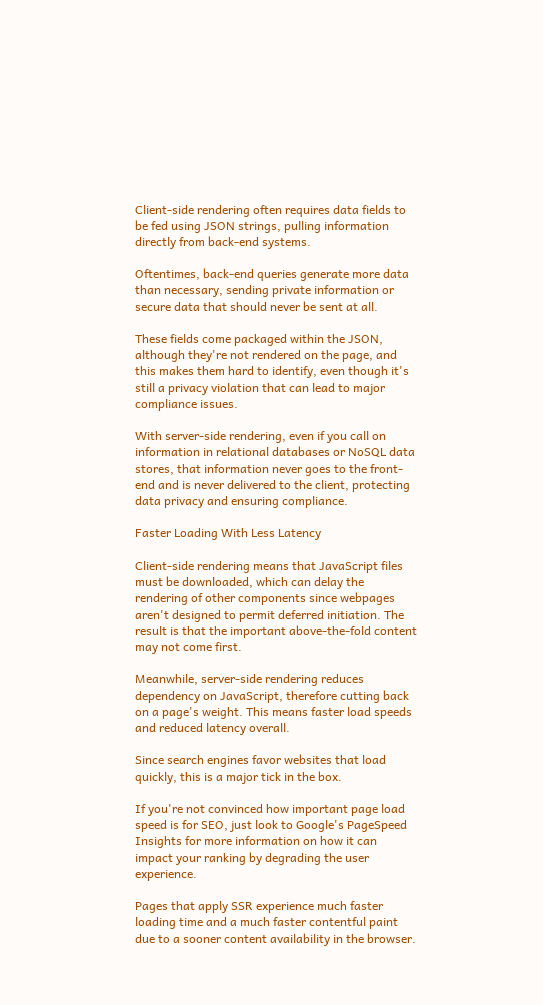Client-side rendering often requires data fields to be fed using JSON strings, pulling information directly from back-end systems.

Oftentimes, back-end queries generate more data than necessary, sending private information or secure data that should never be sent at all.

These fields come packaged within the JSON, although they're not rendered on the page, and this makes them hard to identify, even though it's still a privacy violation that can lead to major compliance issues.

With server-side rendering, even if you call on information in relational databases or NoSQL data stores, that information never goes to the front-end and is never delivered to the client, protecting data privacy and ensuring compliance.

Faster Loading With Less Latency

Client-side rendering means that JavaScript files must be downloaded, which can delay the rendering of other components since webpages aren't designed to permit deferred initiation. The result is that the important above-the-fold content may not come first.

Meanwhile, server-side rendering reduces dependency on JavaScript, therefore cutting back on a page's weight. This means faster load speeds and reduced latency overall.

Since search engines favor websites that load quickly, this is a major tick in the box.

If you're not convinced how important page load speed is for SEO, just look to Google's PageSpeed Insights for more information on how it can impact your ranking by degrading the user experience.

Pages that apply SSR experience much faster loading time and a much faster contentful paint due to a sooner content availability in the browser.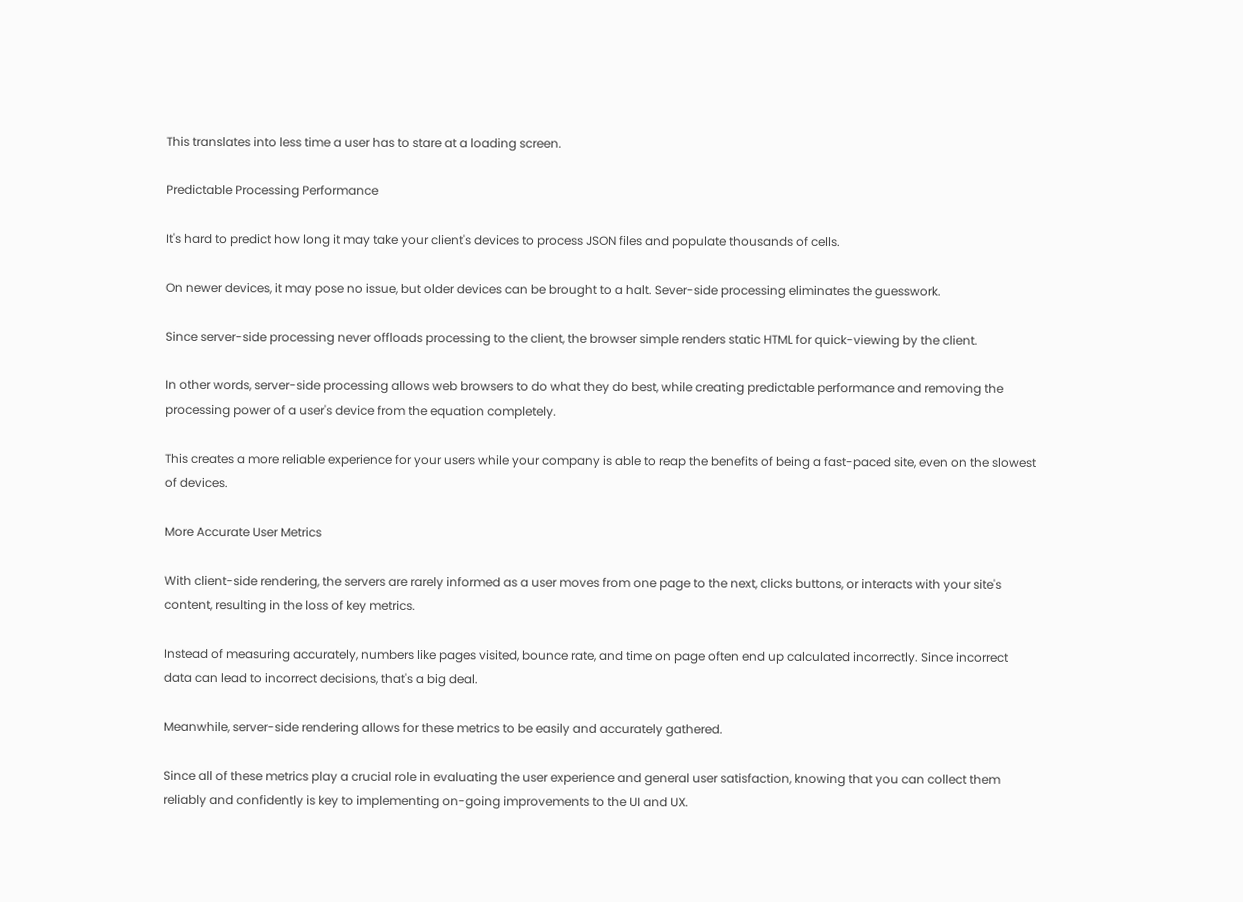This translates into less time a user has to stare at a loading screen.

Predictable Processing Performance

It's hard to predict how long it may take your client's devices to process JSON files and populate thousands of cells.

On newer devices, it may pose no issue, but older devices can be brought to a halt. Sever-side processing eliminates the guesswork.

Since server-side processing never offloads processing to the client, the browser simple renders static HTML for quick-viewing by the client.

In other words, server-side processing allows web browsers to do what they do best, while creating predictable performance and removing the processing power of a user's device from the equation completely.

This creates a more reliable experience for your users while your company is able to reap the benefits of being a fast-paced site, even on the slowest of devices.

More Accurate User Metrics

With client-side rendering, the servers are rarely informed as a user moves from one page to the next, clicks buttons, or interacts with your site's content, resulting in the loss of key metrics.

Instead of measuring accurately, numbers like pages visited, bounce rate, and time on page often end up calculated incorrectly. Since incorrect data can lead to incorrect decisions, that's a big deal.

Meanwhile, server-side rendering allows for these metrics to be easily and accurately gathered.

Since all of these metrics play a crucial role in evaluating the user experience and general user satisfaction, knowing that you can collect them reliably and confidently is key to implementing on-going improvements to the UI and UX.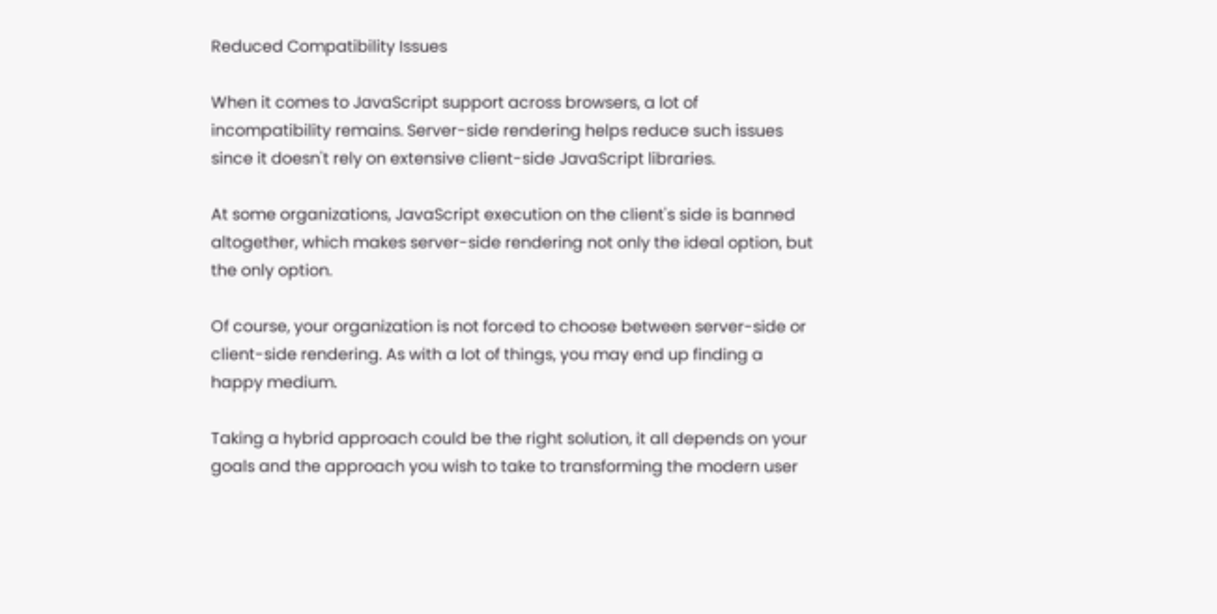Reduced Compatibility Issues

When it comes to JavaScript support across browsers, a lot of incompatibility remains. Server-side rendering helps reduce such issues since it doesn't rely on extensive client-side JavaScript libraries.

At some organizations, JavaScript execution on the client's side is banned altogether, which makes server-side rendering not only the ideal option, but the only option.

Of course, your organization is not forced to choose between server-side or client-side rendering. As with a lot of things, you may end up finding a happy medium.

Taking a hybrid approach could be the right solution, it all depends on your goals and the approach you wish to take to transforming the modern user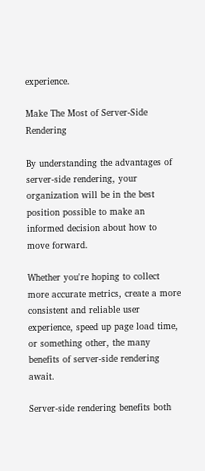experience.

Make The Most of Server-Side Rendering

By understanding the advantages of server-side rendering, your organization will be in the best position possible to make an informed decision about how to move forward.

Whether you're hoping to collect more accurate metrics, create a more consistent and reliable user experience, speed up page load time, or something other, the many benefits of server-side rendering await.

Server-side rendering benefits both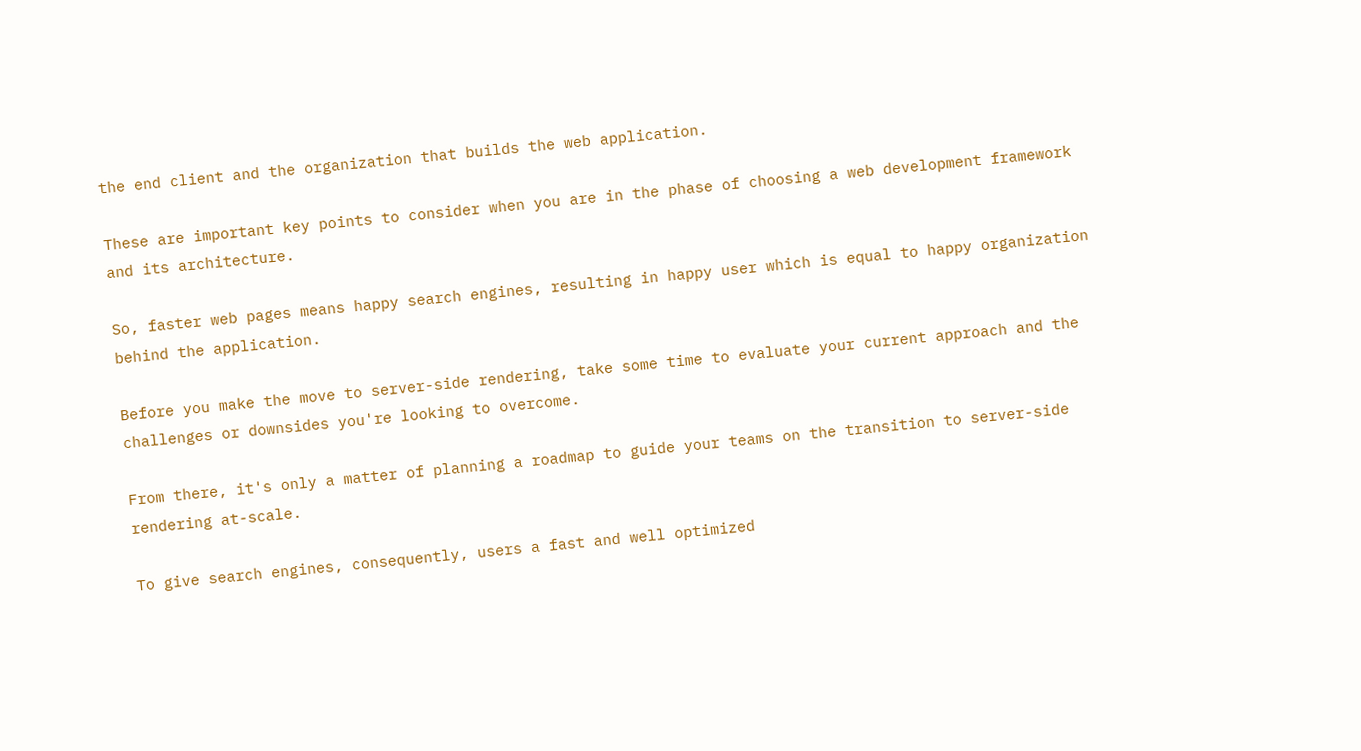the end client and the organization that builds the web application.

These are important key points to consider when you are in the phase of choosing a web development framework and its architecture.

So, faster web pages means happy search engines, resulting in happy user which is equal to happy organization behind the application.

Before you make the move to server-side rendering, take some time to evaluate your current approach and the challenges or downsides you're looking to overcome.

From there, it's only a matter of planning a roadmap to guide your teams on the transition to server-side rendering at-scale.

To give search engines, consequently, users a fast and well optimized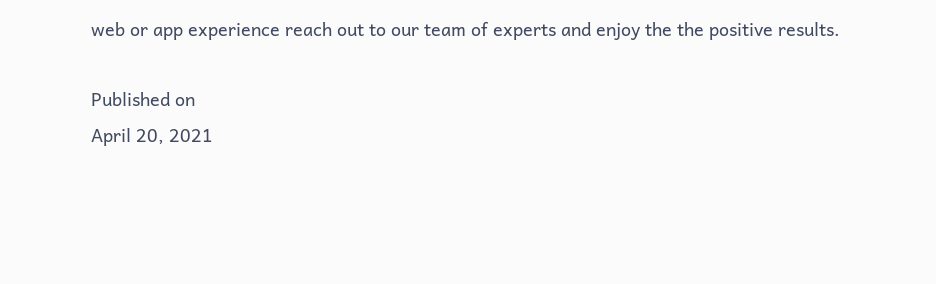web or app experience reach out to our team of experts and enjoy the the positive results.

Published on
April 20, 2021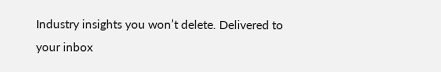Industry insights you won’t delete. Delivered to your inbox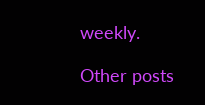weekly.

Other posts